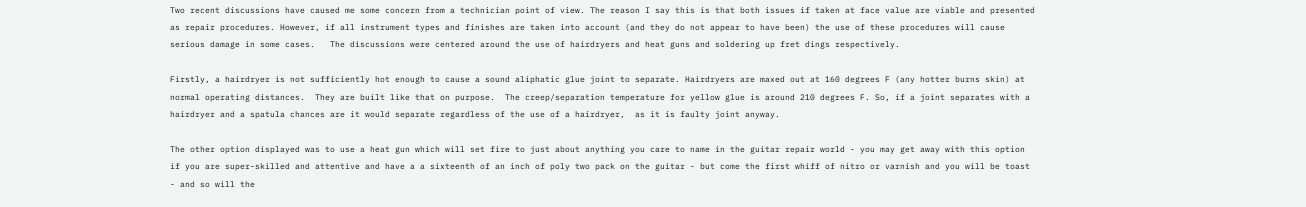Two recent discussions have caused me some concern from a technician point of view. The reason I say this is that both issues if taken at face value are viable and presented as repair procedures. However, if all instrument types and finishes are taken into account (and they do not appear to have been) the use of these procedures will cause serious damage in some cases.   The discussions were centered around the use of hairdryers and heat guns and soldering up fret dings respectively.

Firstly, a hairdryer is not sufficiently hot enough to cause a sound aliphatic glue joint to separate. Hairdryers are maxed out at 160 degrees F (any hotter burns skin) at normal operating distances.  They are built like that on purpose.  The creep/separation temperature for yellow glue is around 210 degrees F. So, if a joint separates with a hairdryer and a spatula chances are it would separate regardless of the use of a hairdryer,  as it is faulty joint anyway.

The other option displayed was to use a heat gun which will set fire to just about anything you care to name in the guitar repair world - you may get away with this option if you are super-skilled and attentive and have a a sixteenth of an inch of poly two pack on the guitar - but come the first whiff of nitro or varnish and you will be toast - and so will the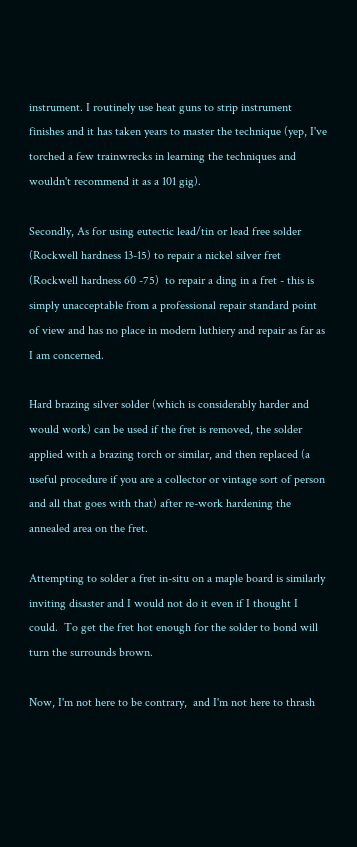instrument. I routinely use heat guns to strip instrument finishes and it has taken years to master the technique (yep, I've torched a few trainwrecks in learning the techniques and wouldn't recommend it as a 101 gig).

Secondly, As for using eutectic lead/tin or lead free solder (Rockwell hardness 13-15) to repair a nickel silver fret (Rockwell hardness 60 -75)  to repair a ding in a fret - this is simply unacceptable from a professional repair standard point of view and has no place in modern luthiery and repair as far as I am concerned.

Hard brazing silver solder (which is considerably harder and would work) can be used if the fret is removed, the solder applied with a brazing torch or similar, and then replaced (a useful procedure if you are a collector or vintage sort of person and all that goes with that) after re-work hardening the annealed area on the fret.

Attempting to solder a fret in-situ on a maple board is similarly inviting disaster and I would not do it even if I thought I could.  To get the fret hot enough for the solder to bond will turn the surrounds brown.

Now, I'm not here to be contrary,  and I'm not here to thrash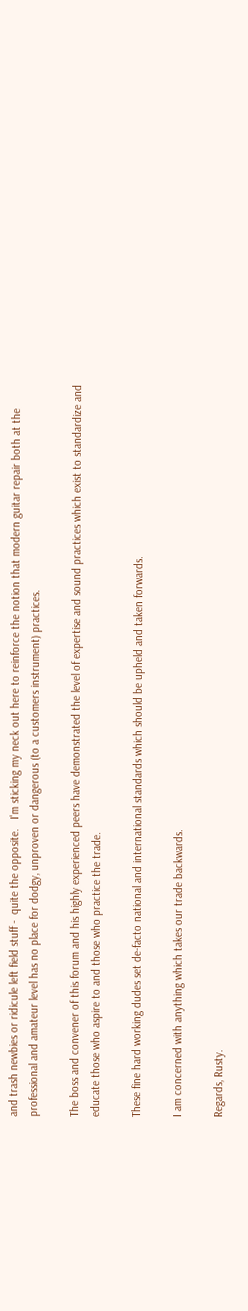and trash newbies or ridicule left field stuff -  quite the opposite.   I'm sticking my neck out here to reinforce the notion that modern guitar repair both at the professional and amateur level has no place for dodgy, unproven or dangerous (to a customers instrument) practices.

The boss and convener of this forum and his highly experienced peers have demonstrated the level of expertise and sound practices which exist to standardize and educate those who aspire to and those who practice the trade.

These fine hard working dudes set de-facto national and international standards which should be upheld and taken forwards.

I am concerned with anything which takes our trade backwards.

Regards, Rusty.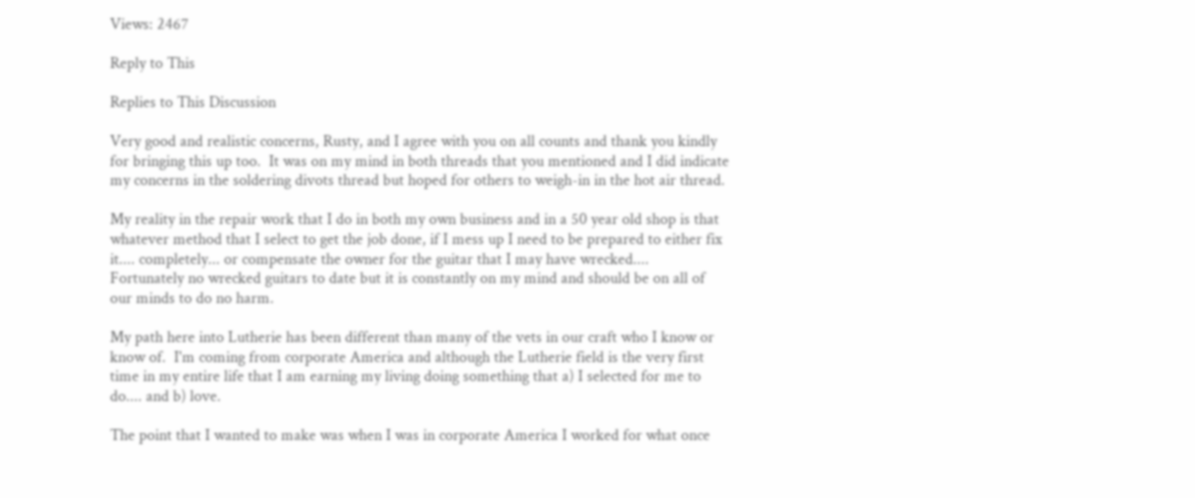Views: 2467

Reply to This

Replies to This Discussion

Very good and realistic concerns, Rusty, and I agree with you on all counts and thank you kindly for bringing this up too.  It was on my mind in both threads that you mentioned and I did indicate my concerns in the soldering divots thread but hoped for others to weigh-in in the hot air thread.

My reality in the repair work that I do in both my own business and in a 50 year old shop is that whatever method that I select to get the job done, if I mess up I need to be prepared to either fix it.... completely... or compensate the owner for the guitar that I may have wrecked....  Fortunately no wrecked guitars to date but it is constantly on my mind and should be on all of our minds to do no harm.

My path here into Lutherie has been different than many of the vets in our craft who I know or know of.  I'm coming from corporate America and although the Lutherie field is the very first time in my entire life that I am earning my living doing something that a) I selected for me to do.... and b) love.

The point that I wanted to make was when I was in corporate America I worked for what once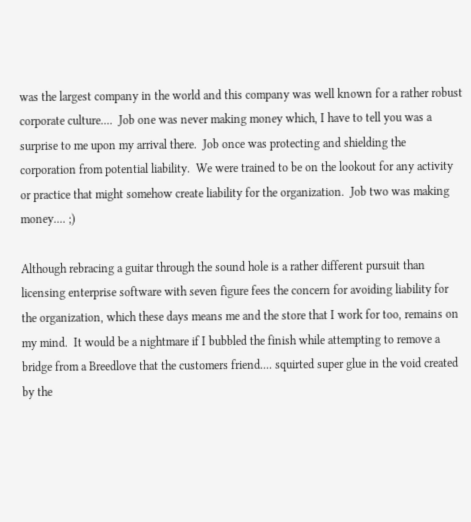was the largest company in the world and this company was well known for a rather robust corporate culture....  Job one was never making money which, I have to tell you was a surprise to me upon my arrival there.  Job once was protecting and shielding the corporation from potential liability.  We were trained to be on the lookout for any activity or practice that might somehow create liability for the organization.  Job two was making money.... ;)

Although rebracing a guitar through the sound hole is a rather different pursuit than licensing enterprise software with seven figure fees the concern for avoiding liability for the organization, which these days means me and the store that I work for too, remains on my mind.  It would be a nightmare if I bubbled the finish while attempting to remove a bridge from a Breedlove that the customers friend.... squirted super glue in the void created by the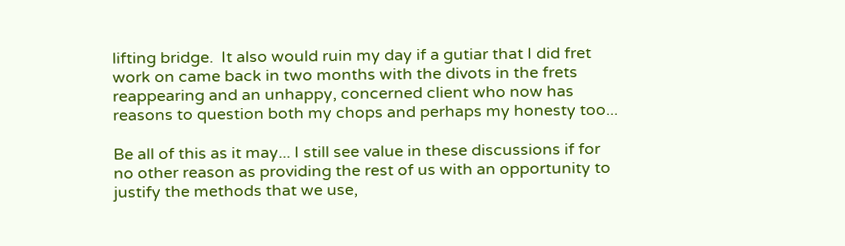lifting bridge.  It also would ruin my day if a gutiar that I did fret work on came back in two months with the divots in the frets reappearing and an unhappy, concerned client who now has reasons to question both my chops and perhaps my honesty too...

Be all of this as it may... I still see value in these discussions if for no other reason as providing the rest of us with an opportunity to justify the methods that we use,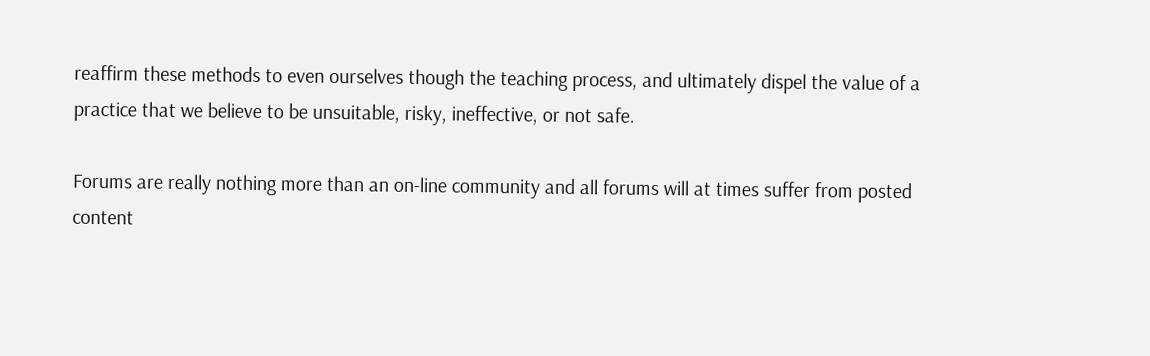reaffirm these methods to even ourselves though the teaching process, and ultimately dispel the value of a practice that we believe to be unsuitable, risky, ineffective, or not safe.

Forums are really nothing more than an on-line community and all forums will at times suffer from posted content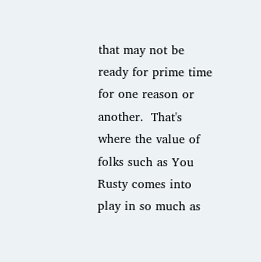that may not be ready for prime time for one reason or another.  That's where the value of folks such as You Rusty comes into play in so much as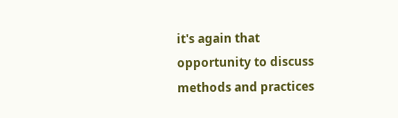it's again that opportunity to discuss methods and practices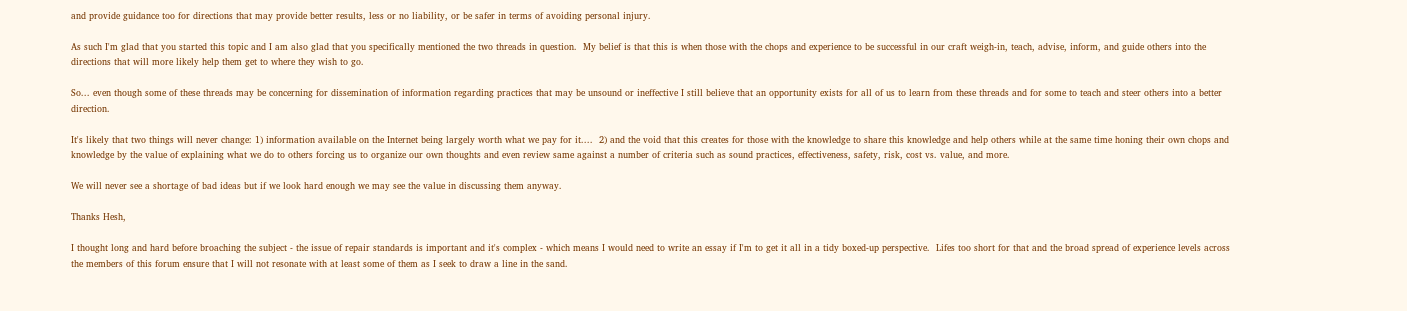and provide guidance too for directions that may provide better results, less or no liability, or be safer in terms of avoiding personal injury.

As such I'm glad that you started this topic and I am also glad that you specifically mentioned the two threads in question.  My belief is that this is when those with the chops and experience to be successful in our craft weigh-in, teach, advise, inform, and guide others into the directions that will more likely help them get to where they wish to go.

So... even though some of these threads may be concerning for dissemination of information regarding practices that may be unsound or ineffective I still believe that an opportunity exists for all of us to learn from these threads and for some to teach and steer others into a better direction.

It's likely that two things will never change: 1) information available on the Internet being largely worth what we pay for it....  2) and the void that this creates for those with the knowledge to share this knowledge and help others while at the same time honing their own chops and knowledge by the value of explaining what we do to others forcing us to organize our own thoughts and even review same against a number of criteria such as sound practices, effectiveness, safety, risk, cost vs. value, and more.

We will never see a shortage of bad ideas but if we look hard enough we may see the value in discussing them anyway.

Thanks Hesh,

I thought long and hard before broaching the subject - the issue of repair standards is important and it's complex - which means I would need to write an essay if I'm to get it all in a tidy boxed-up perspective.  Lifes too short for that and the broad spread of experience levels across the members of this forum ensure that I will not resonate with at least some of them as I seek to draw a line in the sand.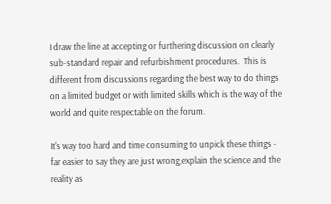I draw the line at accepting or furthering discussion on clearly sub-standard repair and refurbishment procedures.  This is different from discussions regarding the best way to do things on a limited budget or with limited skills which is the way of the world and quite respectable on the forum.

It's way too hard and time consuming to unpick these things - far easier to say they are just wrong,explain the science and the reality as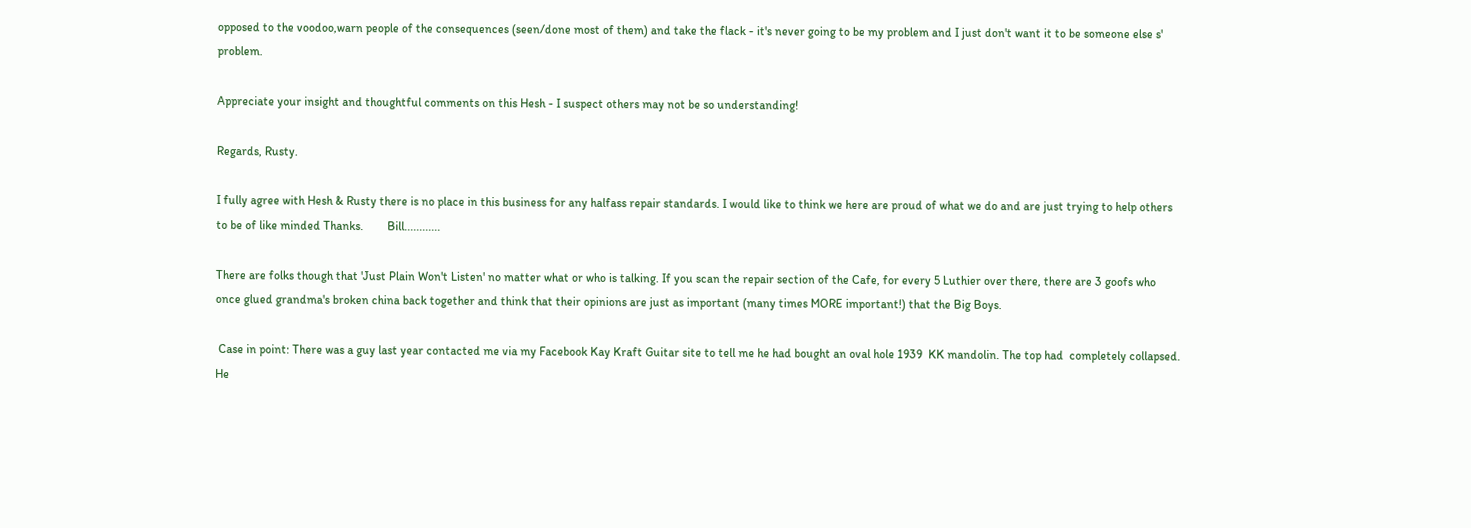opposed to the voodoo,warn people of the consequences (seen/done most of them) and take the flack - it's never going to be my problem and I just don't want it to be someone else s'  problem.

Appreciate your insight and thoughtful comments on this Hesh - I suspect others may not be so understanding!

Regards, Rusty.

I fully agree with Hesh & Rusty there is no place in this business for any halfass repair standards. I would like to think we here are proud of what we do and are just trying to help others to be of like minded Thanks.        Bill............

There are folks though that 'Just Plain Won't Listen' no matter what or who is talking. If you scan the repair section of the Cafe, for every 5 Luthier over there, there are 3 goofs who once glued grandma's broken china back together and think that their opinions are just as important (many times MORE important!) that the Big Boys.

 Case in point: There was a guy last year contacted me via my Facebook Kay Kraft Guitar site to tell me he had bought an oval hole 1939  KK mandolin. The top had  completely collapsed. He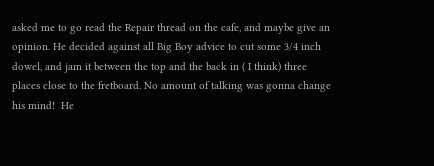asked me to go read the Repair thread on the cafe, and maybe give an opinion. He decided against all Big Boy advice to cut some 3/4 inch dowel, and jam it between the top and the back in ( I think) three places close to the fretboard. No amount of talking was gonna change his mind!  He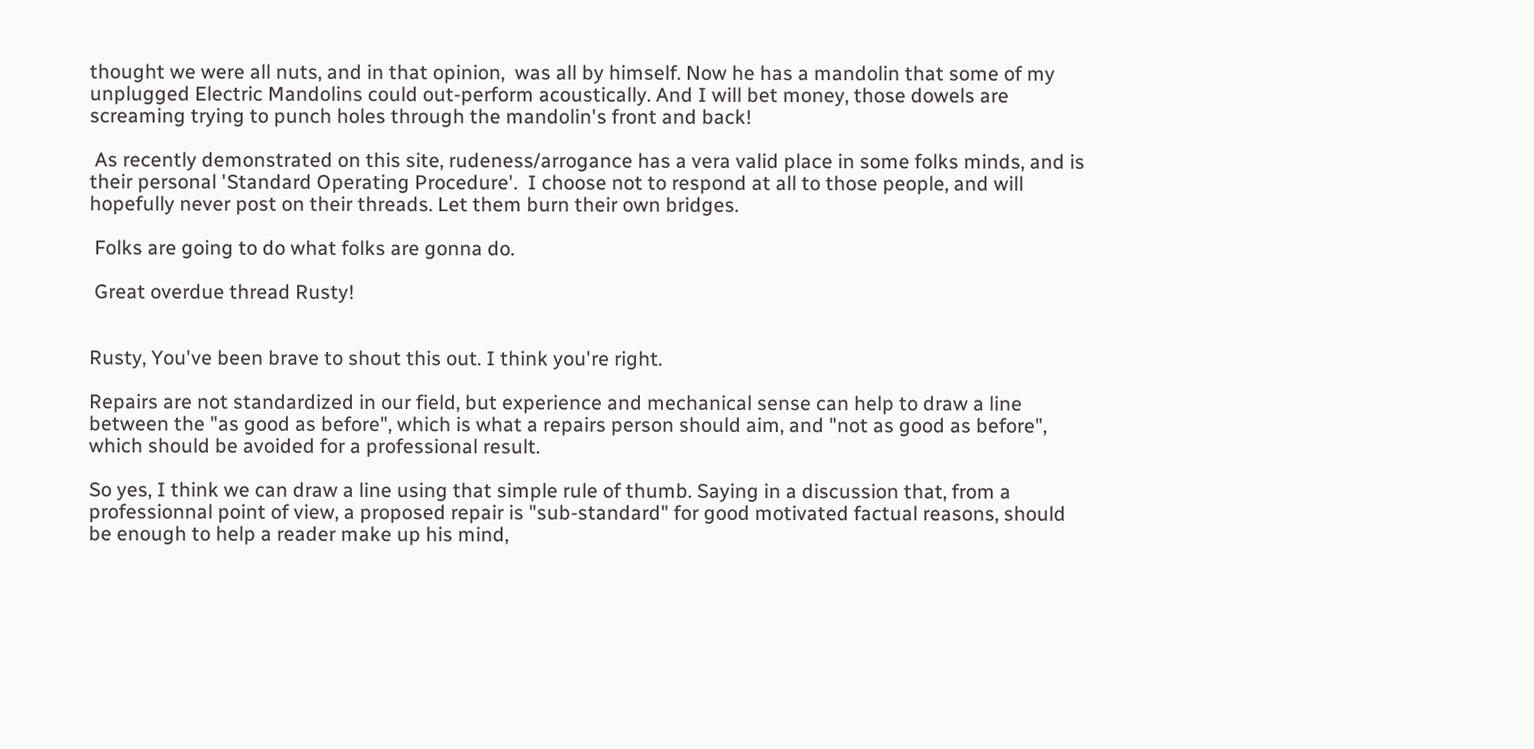thought we were all nuts, and in that opinion,  was all by himself. Now he has a mandolin that some of my unplugged Electric Mandolins could out-perform acoustically. And I will bet money, those dowels are screaming trying to punch holes through the mandolin's front and back!

 As recently demonstrated on this site, rudeness/arrogance has a vera valid place in some folks minds, and is their personal 'Standard Operating Procedure'.  I choose not to respond at all to those people, and will hopefully never post on their threads. Let them burn their own bridges.

 Folks are going to do what folks are gonna do.

 Great overdue thread Rusty!


Rusty, You've been brave to shout this out. I think you're right.

Repairs are not standardized in our field, but experience and mechanical sense can help to draw a line between the "as good as before", which is what a repairs person should aim, and "not as good as before", which should be avoided for a professional result.

So yes, I think we can draw a line using that simple rule of thumb. Saying in a discussion that, from a professionnal point of view, a proposed repair is "sub-standard" for good motivated factual reasons, should be enough to help a reader make up his mind,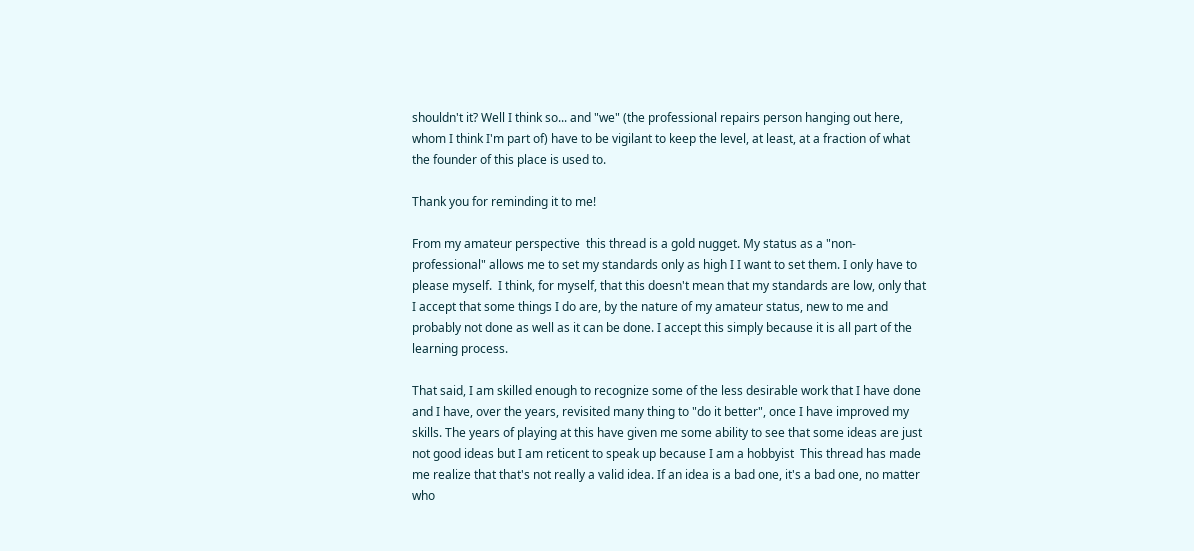shouldn't it? Well I think so... and "we" (the professional repairs person hanging out here, whom I think I'm part of) have to be vigilant to keep the level, at least, at a fraction of what the founder of this place is used to.

Thank you for reminding it to me!

From my amateur perspective  this thread is a gold nugget. My status as a "non-professional" allows me to set my standards only as high I I want to set them. I only have to please myself.  I think, for myself, that this doesn't mean that my standards are low, only that I accept that some things I do are, by the nature of my amateur status, new to me and probably not done as well as it can be done. I accept this simply because it is all part of the learning process.

That said, I am skilled enough to recognize some of the less desirable work that I have done and I have, over the years, revisited many thing to "do it better", once I have improved my skills. The years of playing at this have given me some ability to see that some ideas are just not good ideas but I am reticent to speak up because I am a hobbyist  This thread has made me realize that that's not really a valid idea. If an idea is a bad one, it's a bad one, no matter who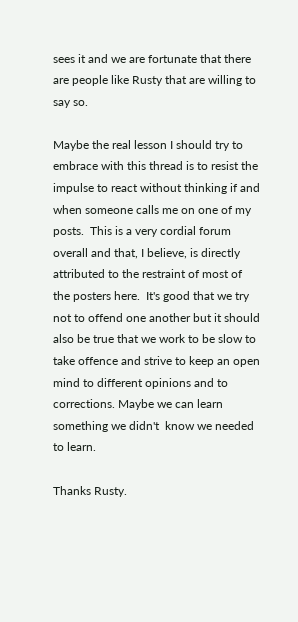sees it and we are fortunate that there are people like Rusty that are willing to say so.

Maybe the real lesson I should try to embrace with this thread is to resist the impulse to react without thinking if and when someone calls me on one of my posts.  This is a very cordial forum overall and that, I believe, is directly attributed to the restraint of most of the posters here.  It's good that we try not to offend one another but it should also be true that we work to be slow to take offence and strive to keep an open mind to different opinions and to corrections. Maybe we can learn something we didn't  know we needed to learn.

Thanks Rusty.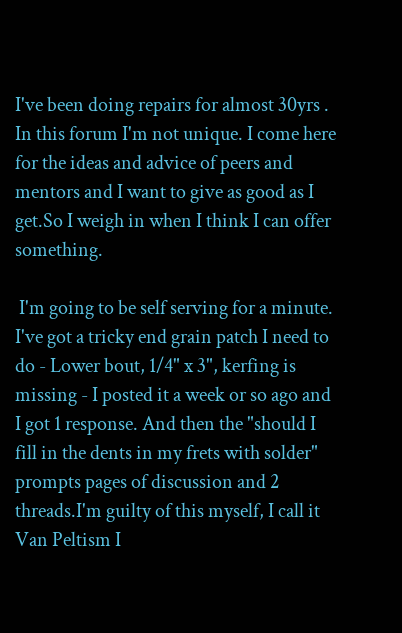I've been doing repairs for almost 30yrs . In this forum I'm not unique. I come here for the ideas and advice of peers and mentors and I want to give as good as I get.So I weigh in when I think I can offer something.

 I'm going to be self serving for a minute. I've got a tricky end grain patch I need to do - Lower bout, 1/4" x 3", kerfing is missing - I posted it a week or so ago and I got 1 response. And then the "should I fill in the dents in my frets with solder" prompts pages of discussion and 2 threads.I'm guilty of this myself, I call it Van Peltism I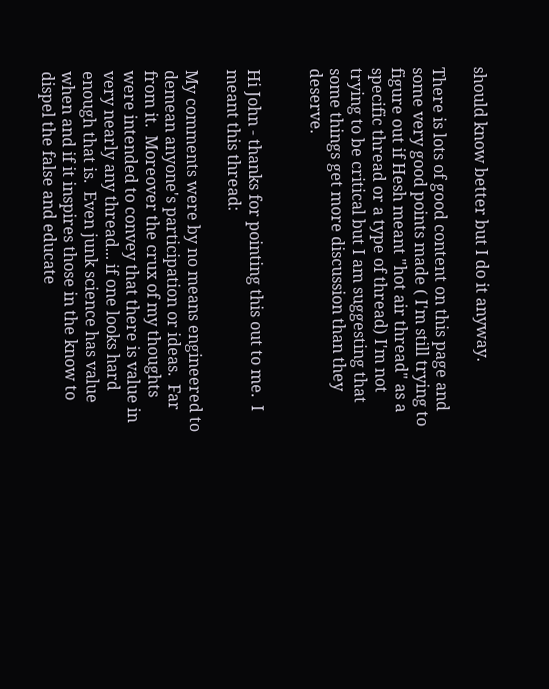should know better but I do it anyway.

There is lots of good content on this page and some very good points made ( I'm still trying to figure out if Hesh meant "hot air thread" as a specific thread or a type of thread) I'm not trying to be critical but I am suggesting that some things get more discussion than they deserve.


Hi John - thanks for pointing this out to me.  I meant this thread:

My comments were by no means engineered to demean anyone's participation or ideas.  Far from it.  Moreover the crux of my thoughts were intended to convey that there is value in very nearly any thread... if one looks hard enough that is.  Even junk science has value when and if it inspires those in the know to dispel the false and educate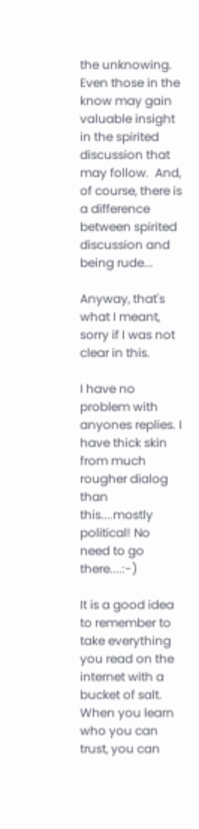the unknowing.  Even those in the know may gain valuable insight in the spirited discussion that may follow.  And, of course, there is a difference between spirited discussion and being rude...

Anyway, that's what I meant, sorry if I was not clear in this.

I have no problem with anyones replies. I have thick skin from much rougher dialog than this....mostly political! No need to go there....:-)

It is a good idea to remember to take everything you read on the internet with a bucket of salt.  When you learn who you can trust, you can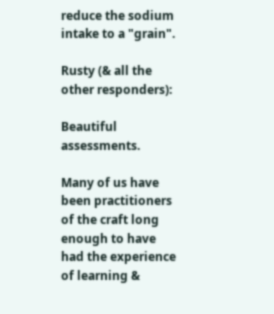reduce the sodium intake to a "grain".

Rusty (& all the other responders):

Beautiful assessments.

Many of us have been practitioners of the craft long enough to have had the experience of learning &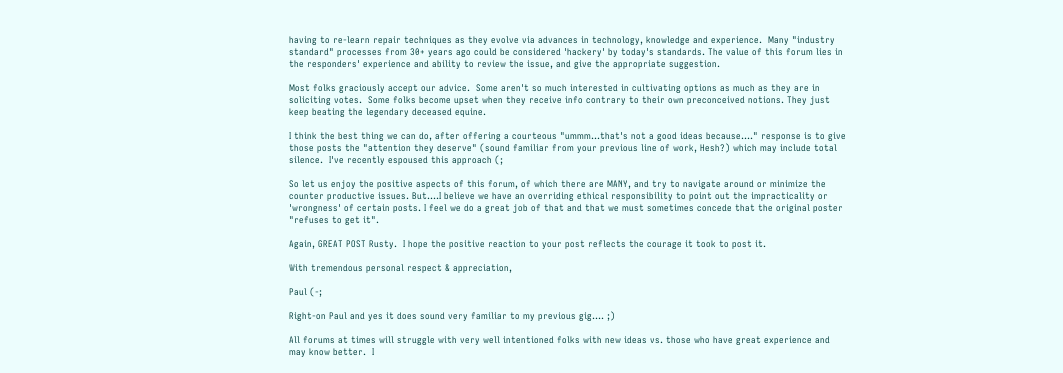having to re-learn repair techniques as they evolve via advances in technology, knowledge and experience.  Many "industry standard" processes from 30+ years ago could be considered 'hackery' by today's standards. The value of this forum lies in the responders' experience and ability to review the issue, and give the appropriate suggestion.

Most folks graciously accept our advice.  Some aren't so much interested in cultivating options as much as they are in soliciting votes.  Some folks become upset when they receive info contrary to their own preconceived notions. They just keep beating the legendary deceased equine.

I think the best thing we can do, after offering a courteous "ummm...that's not a good ideas because...." response is to give those posts the "attention they deserve" (sound familiar from your previous line of work, Hesh?) which may include total silence.  I've recently espoused this approach (;

So let us enjoy the positive aspects of this forum, of which there are MANY, and try to navigate around or minimize the counter productive issues. But....I believe we have an overriding ethical responsibility to point out the impracticality or 'wrongness' of certain posts. I feel we do a great job of that and that we must sometimes concede that the original poster "refuses to get it".

Again, GREAT POST Rusty.  I hope the positive reaction to your post reflects the courage it took to post it.

With tremendous personal respect & appreciation,

Paul (-;

Right-on Paul and yes it does sound very familiar to my previous gig.... ;)

All forums at times will struggle with very well intentioned folks with new ideas vs. those who have great experience and may know better.  I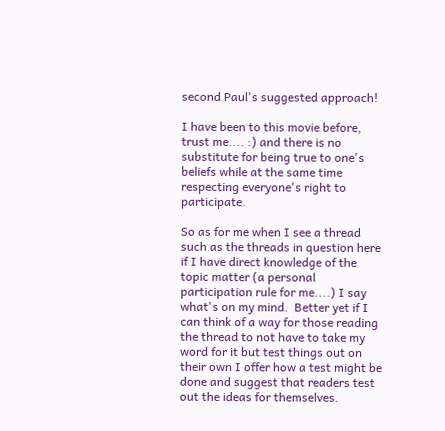second Paul's suggested approach!

I have been to this movie before, trust me.... :) and there is no substitute for being true to one's beliefs while at the same time respecting everyone's right to participate.

So as for me when I see a thread such as the threads in question here if I have direct knowledge of the topic matter (a personal participation rule for me....) I say what's on my mind.  Better yet if I can think of a way for those reading the thread to not have to take my word for it but test things out on their own I offer how a test might be done and suggest that readers test out the ideas for themselves.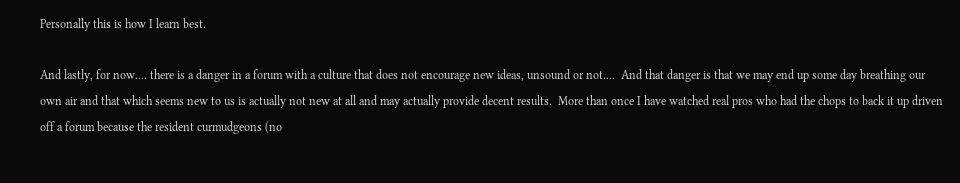Personally this is how I learn best.

And lastly, for now.... there is a danger in a forum with a culture that does not encourage new ideas, unsound or not....  And that danger is that we may end up some day breathing our own air and that which seems new to us is actually not new at all and may actually provide decent results.  More than once I have watched real pros who had the chops to back it up driven off a forum because the resident curmudgeons (no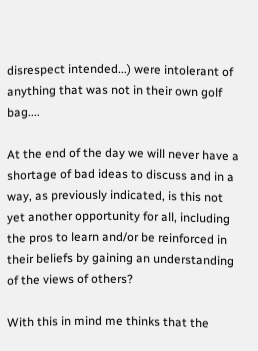disrespect intended...) were intolerant of anything that was not in their own golf bag....

At the end of the day we will never have a shortage of bad ideas to discuss and in a way, as previously indicated, is this not yet another opportunity for all, including the pros to learn and/or be reinforced in their beliefs by gaining an understanding of the views of others?

With this in mind me thinks that the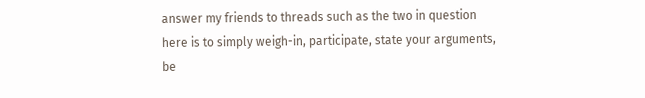answer my friends to threads such as the two in question here is to simply weigh-in, participate, state your arguments, be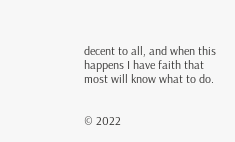decent to all, and when this happens I have faith that most will know what to do.


© 2022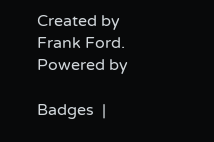Created by Frank Ford.   Powered by

Badges  |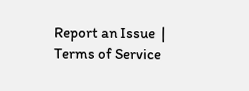Report an Issue  |  Terms of Service